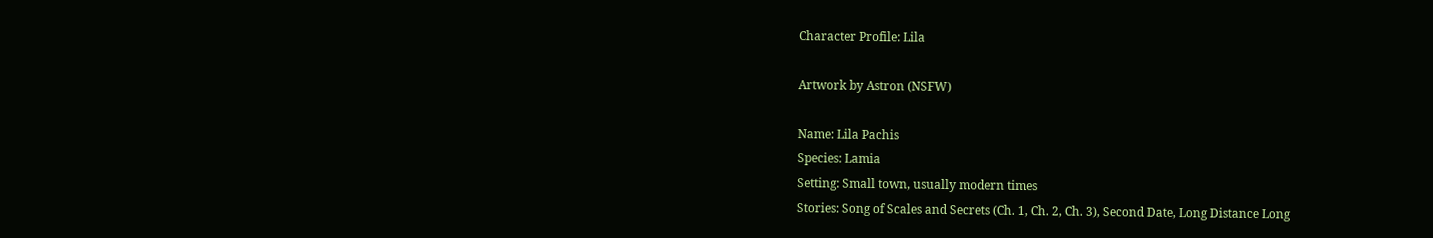Character Profile: Lila

Artwork by Astron (NSFW)

Name: Lila Pachis
Species: Lamia
Setting: Small town, usually modern times
Stories: Song of Scales and Secrets (Ch. 1, Ch. 2, Ch. 3), Second Date, Long Distance Long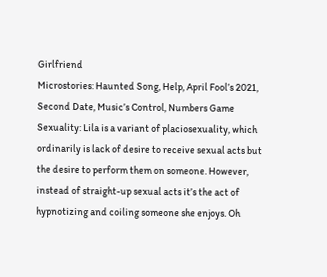Girlfriend
Microstories: Haunted Song, Help, April Fool’s 2021, Second Date, Music’s Control, Numbers Game
Sexuality: Lila is a variant of placiosexuality, which ordinarily is lack of desire to receive sexual acts but the desire to perform them on someone. However, instead of straight-up sexual acts it’s the act of hypnotizing and coiling someone she enjoys. Oh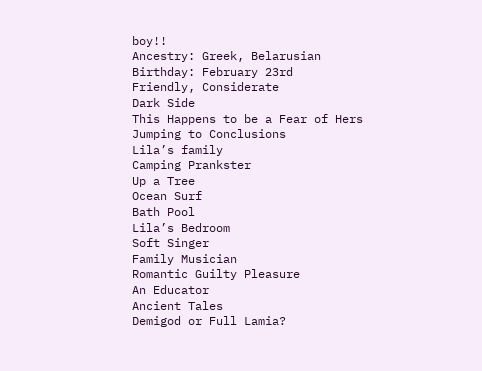boy!!
Ancestry: Greek, Belarusian
Birthday: February 23rd
Friendly, Considerate
Dark Side
This Happens to be a Fear of Hers
Jumping to Conclusions
Lila’s family
Camping Prankster
Up a Tree
Ocean Surf
Bath Pool
Lila’s Bedroom
Soft Singer
Family Musician
Romantic Guilty Pleasure
An Educator
Ancient Tales
Demigod or Full Lamia?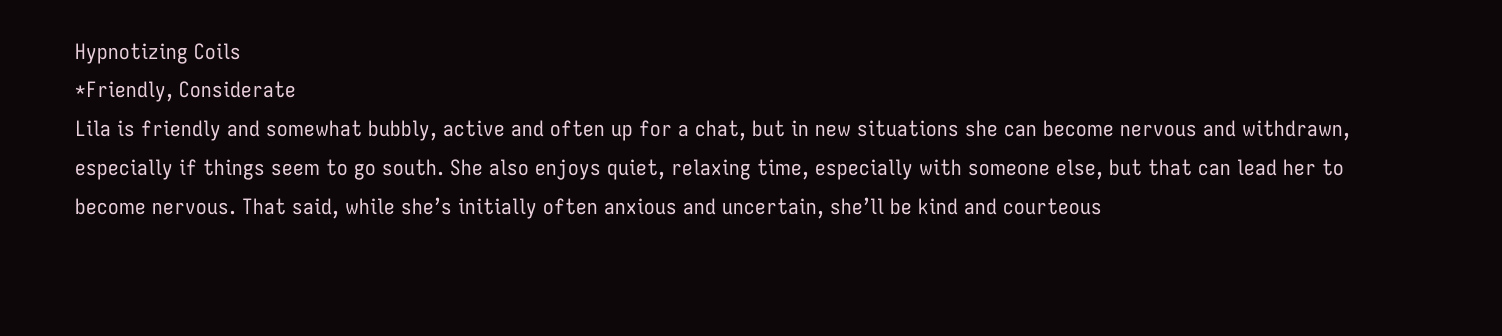Hypnotizing Coils
*Friendly, Considerate
Lila is friendly and somewhat bubbly, active and often up for a chat, but in new situations she can become nervous and withdrawn, especially if things seem to go south. She also enjoys quiet, relaxing time, especially with someone else, but that can lead her to become nervous. That said, while she’s initially often anxious and uncertain, she’ll be kind and courteous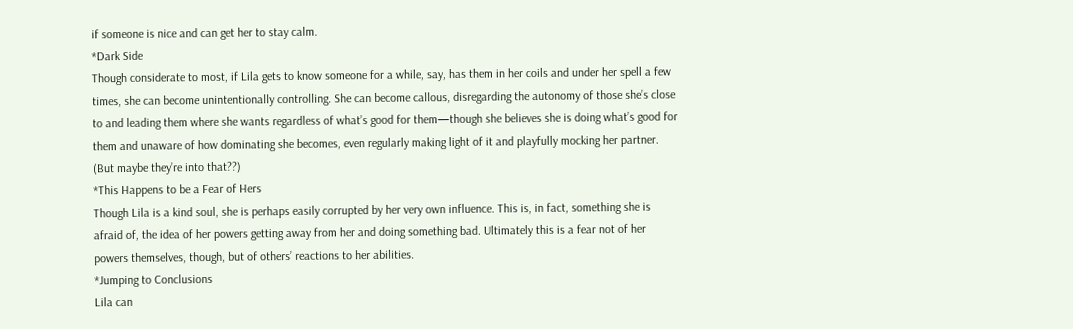if someone is nice and can get her to stay calm.
*Dark Side
Though considerate to most, if Lila gets to know someone for a while, say, has them in her coils and under her spell a few times, she can become unintentionally controlling. She can become callous, disregarding the autonomy of those she’s close to and leading them where she wants regardless of what’s good for them—though she believes she is doing what’s good for them and unaware of how dominating she becomes, even regularly making light of it and playfully mocking her partner. (But maybe they’re into that??)
*This Happens to be a Fear of Hers
Though Lila is a kind soul, she is perhaps easily corrupted by her very own influence. This is, in fact, something she is afraid of, the idea of her powers getting away from her and doing something bad. Ultimately this is a fear not of her powers themselves, though, but of others’ reactions to her abilities.
*Jumping to Conclusions
Lila can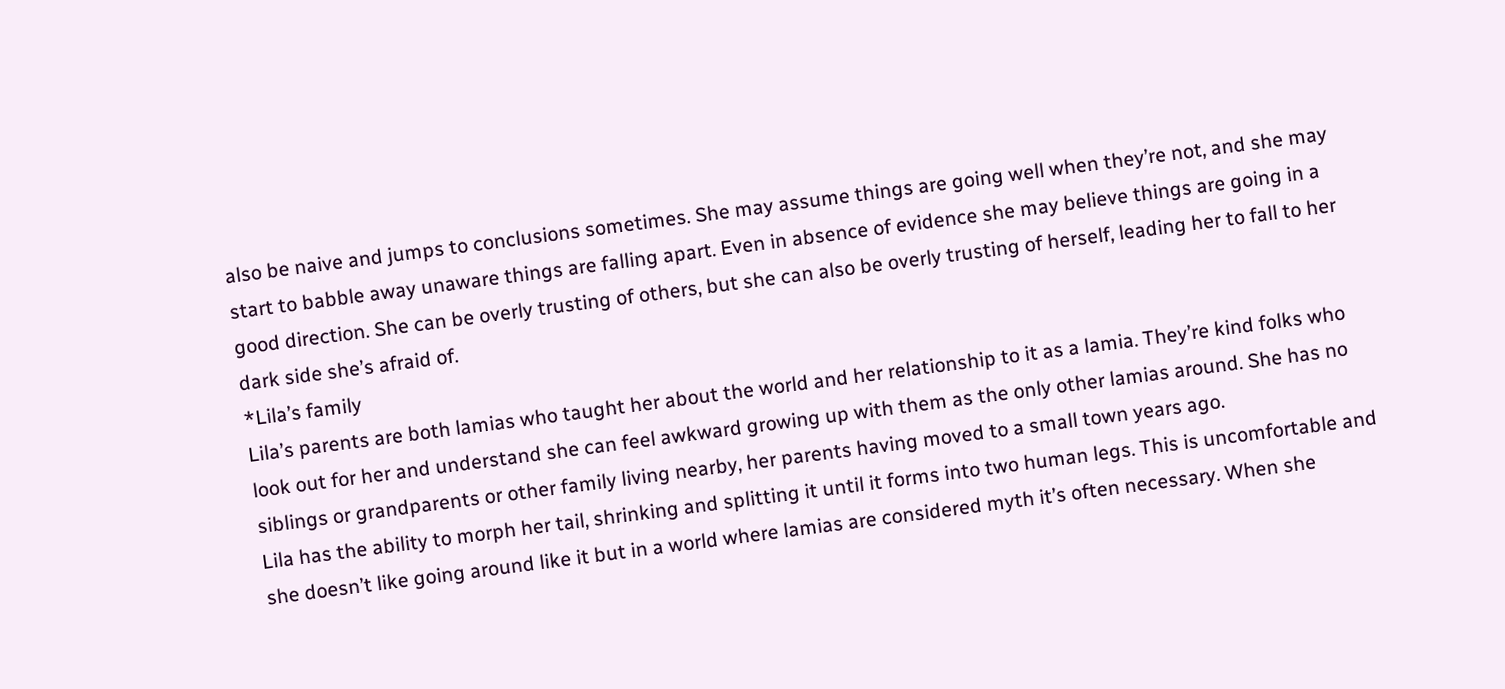also be naive and jumps to conclusions sometimes. She may assume things are going well when they’re not, and she may start to babble away unaware things are falling apart. Even in absence of evidence she may believe things are going in a good direction. She can be overly trusting of others, but she can also be overly trusting of herself, leading her to fall to her dark side she’s afraid of.
*Lila’s family
Lila’s parents are both lamias who taught her about the world and her relationship to it as a lamia. They’re kind folks who look out for her and understand she can feel awkward growing up with them as the only other lamias around. She has no siblings or grandparents or other family living nearby, her parents having moved to a small town years ago.
Lila has the ability to morph her tail, shrinking and splitting it until it forms into two human legs. This is uncomfortable and she doesn’t like going around like it but in a world where lamias are considered myth it’s often necessary. When she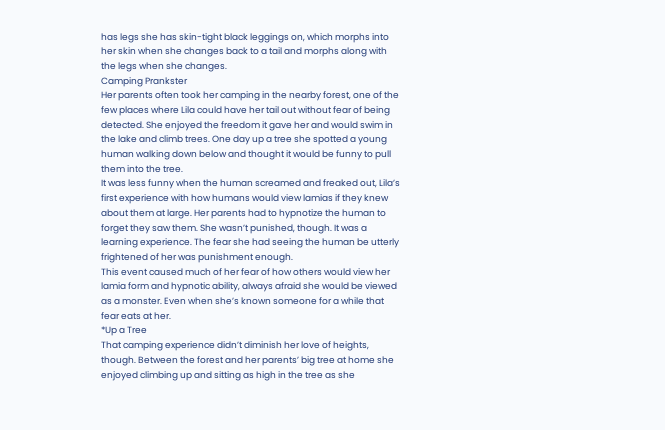has legs she has skin-tight black leggings on, which morphs into her skin when she changes back to a tail and morphs along with the legs when she changes.
Camping Prankster
Her parents often took her camping in the nearby forest, one of the few places where Lila could have her tail out without fear of being detected. She enjoyed the freedom it gave her and would swim in the lake and climb trees. One day up a tree she spotted a young human walking down below and thought it would be funny to pull them into the tree.
It was less funny when the human screamed and freaked out, Lila’s first experience with how humans would view lamias if they knew about them at large. Her parents had to hypnotize the human to forget they saw them. She wasn’t punished, though. It was a learning experience. The fear she had seeing the human be utterly frightened of her was punishment enough.
This event caused much of her fear of how others would view her lamia form and hypnotic ability, always afraid she would be viewed as a monster. Even when she’s known someone for a while that fear eats at her.
*Up a Tree
That camping experience didn’t diminish her love of heights, though. Between the forest and her parents’ big tree at home she enjoyed climbing up and sitting as high in the tree as she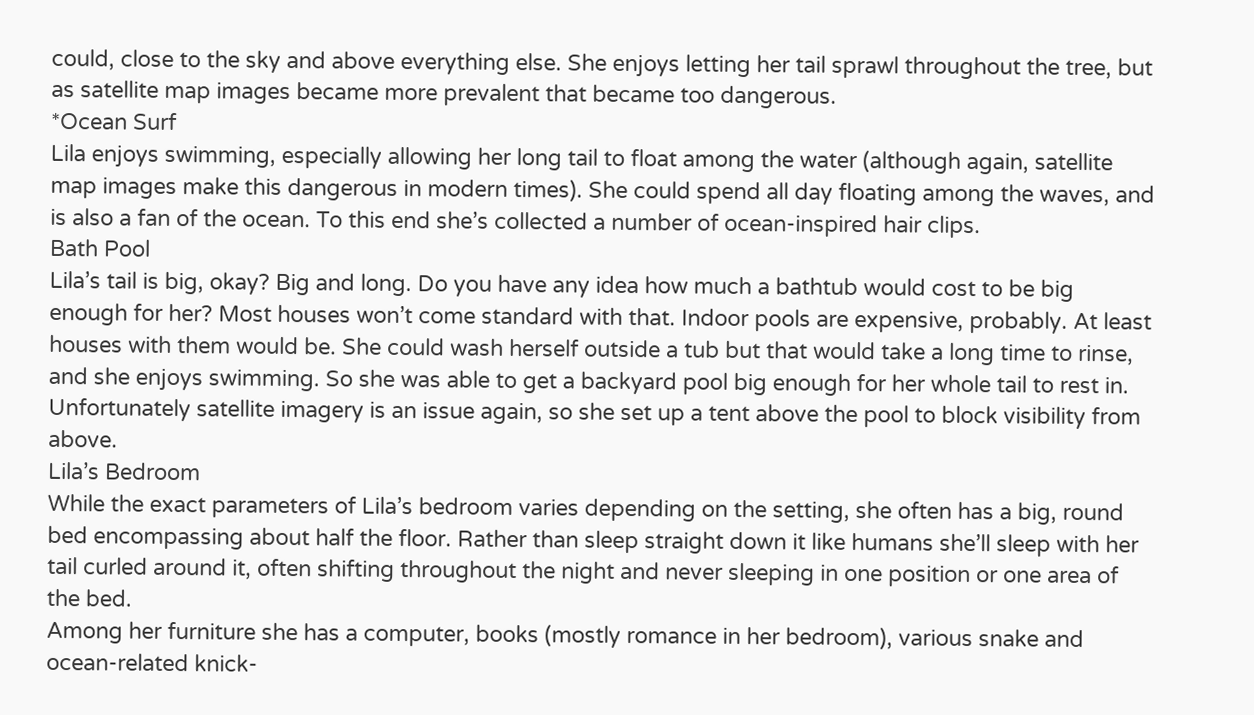could, close to the sky and above everything else. She enjoys letting her tail sprawl throughout the tree, but as satellite map images became more prevalent that became too dangerous.
*Ocean Surf
Lila enjoys swimming, especially allowing her long tail to float among the water (although again, satellite map images make this dangerous in modern times). She could spend all day floating among the waves, and is also a fan of the ocean. To this end she’s collected a number of ocean-inspired hair clips.
Bath Pool
Lila’s tail is big, okay? Big and long. Do you have any idea how much a bathtub would cost to be big enough for her? Most houses won’t come standard with that. Indoor pools are expensive, probably. At least houses with them would be. She could wash herself outside a tub but that would take a long time to rinse, and she enjoys swimming. So she was able to get a backyard pool big enough for her whole tail to rest in. Unfortunately satellite imagery is an issue again, so she set up a tent above the pool to block visibility from above.
Lila’s Bedroom
While the exact parameters of Lila’s bedroom varies depending on the setting, she often has a big, round bed encompassing about half the floor. Rather than sleep straight down it like humans she’ll sleep with her tail curled around it, often shifting throughout the night and never sleeping in one position or one area of the bed.
Among her furniture she has a computer, books (mostly romance in her bedroom), various snake and ocean-related knick-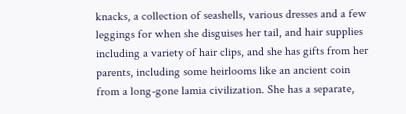knacks, a collection of seashells, various dresses and a few leggings for when she disguises her tail, and hair supplies including a variety of hair clips, and she has gifts from her parents, including some heirlooms like an ancient coin from a long-gone lamia civilization. She has a separate,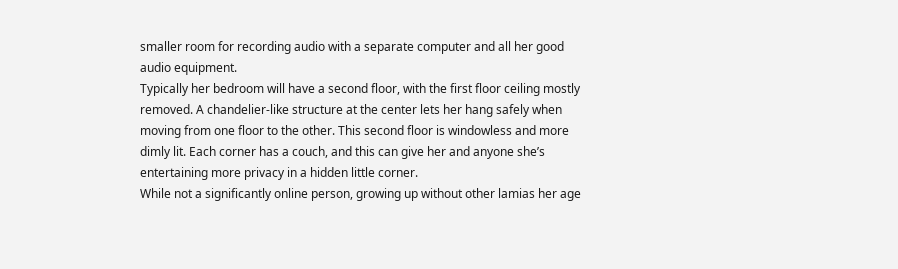smaller room for recording audio with a separate computer and all her good audio equipment.
Typically her bedroom will have a second floor, with the first floor ceiling mostly removed. A chandelier-like structure at the center lets her hang safely when moving from one floor to the other. This second floor is windowless and more dimly lit. Each corner has a couch, and this can give her and anyone she’s entertaining more privacy in a hidden little corner.
While not a significantly online person, growing up without other lamias her age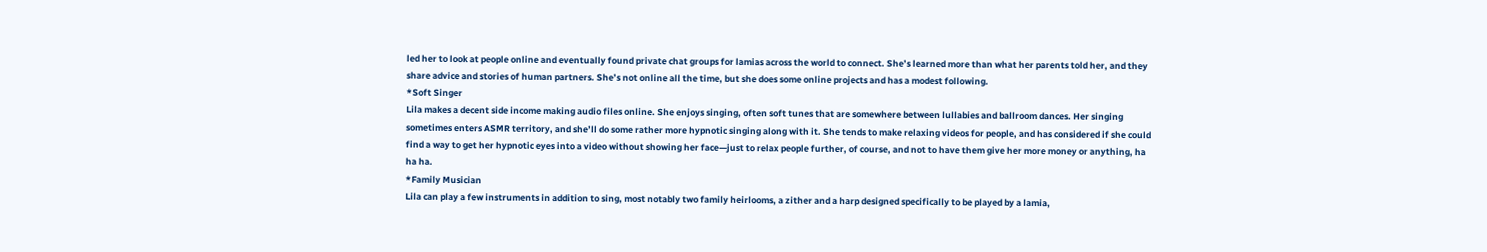led her to look at people online and eventually found private chat groups for lamias across the world to connect. She’s learned more than what her parents told her, and they share advice and stories of human partners. She’s not online all the time, but she does some online projects and has a modest following.
*Soft Singer
Lila makes a decent side income making audio files online. She enjoys singing, often soft tunes that are somewhere between lullabies and ballroom dances. Her singing sometimes enters ASMR territory, and she’ll do some rather more hypnotic singing along with it. She tends to make relaxing videos for people, and has considered if she could find a way to get her hypnotic eyes into a video without showing her face—just to relax people further, of course, and not to have them give her more money or anything, ha ha ha.
*Family Musician
Lila can play a few instruments in addition to sing, most notably two family heirlooms, a zither and a harp designed specifically to be played by a lamia,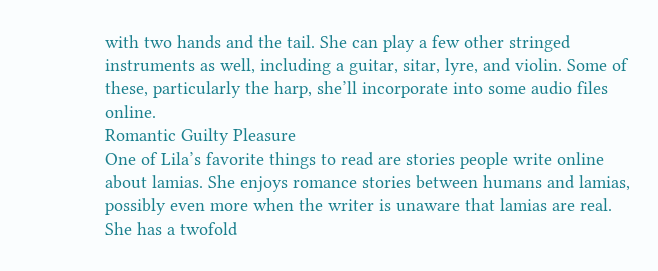with two hands and the tail. She can play a few other stringed instruments as well, including a guitar, sitar, lyre, and violin. Some of these, particularly the harp, she’ll incorporate into some audio files online.
Romantic Guilty Pleasure
One of Lila’s favorite things to read are stories people write online about lamias. She enjoys romance stories between humans and lamias, possibly even more when the writer is unaware that lamias are real. She has a twofold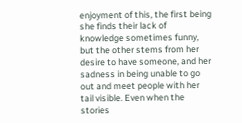enjoyment of this, the first being she finds their lack of knowledge sometimes funny, but the other stems from her desire to have someone, and her sadness in being unable to go out and meet people with her tail visible. Even when the stories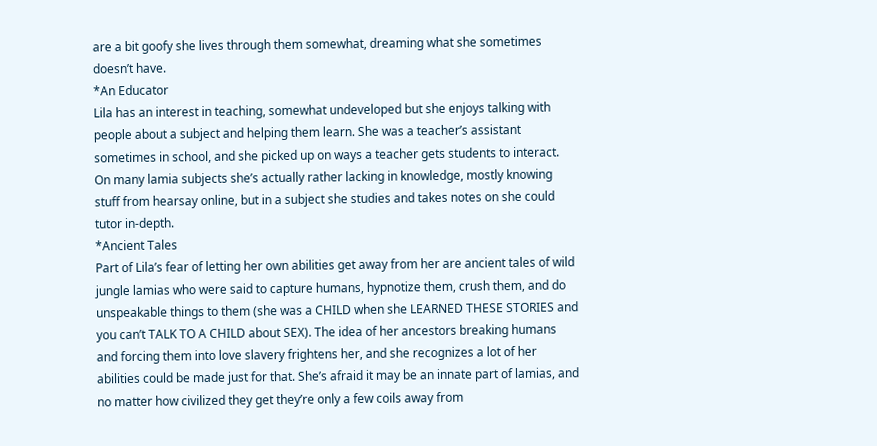are a bit goofy she lives through them somewhat, dreaming what she sometimes doesn’t have.
*An Educator
Lila has an interest in teaching, somewhat undeveloped but she enjoys talking with people about a subject and helping them learn. She was a teacher’s assistant sometimes in school, and she picked up on ways a teacher gets students to interact. On many lamia subjects she’s actually rather lacking in knowledge, mostly knowing stuff from hearsay online, but in a subject she studies and takes notes on she could tutor in-depth.
*Ancient Tales
Part of Lila’s fear of letting her own abilities get away from her are ancient tales of wild jungle lamias who were said to capture humans, hypnotize them, crush them, and do unspeakable things to them (she was a CHILD when she LEARNED THESE STORIES and you can’t TALK TO A CHILD about SEX). The idea of her ancestors breaking humans and forcing them into love slavery frightens her, and she recognizes a lot of her abilities could be made just for that. She’s afraid it may be an innate part of lamias, and no matter how civilized they get they’re only a few coils away from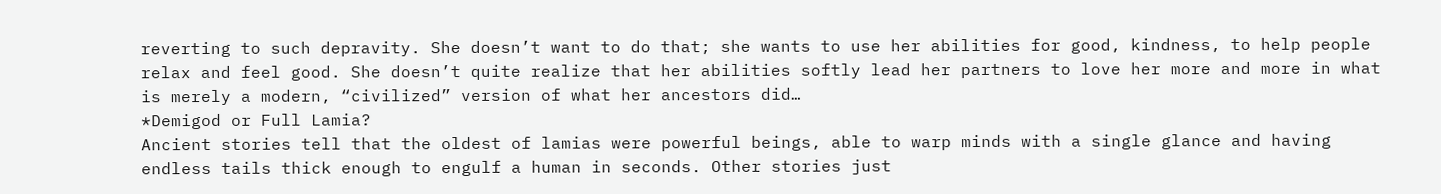reverting to such depravity. She doesn’t want to do that; she wants to use her abilities for good, kindness, to help people relax and feel good. She doesn’t quite realize that her abilities softly lead her partners to love her more and more in what is merely a modern, “civilized” version of what her ancestors did…
*Demigod or Full Lamia?
Ancient stories tell that the oldest of lamias were powerful beings, able to warp minds with a single glance and having endless tails thick enough to engulf a human in seconds. Other stories just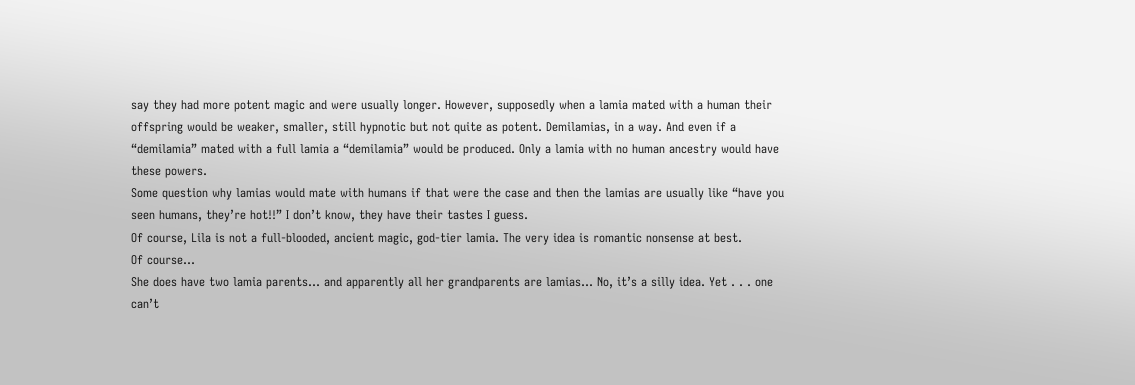say they had more potent magic and were usually longer. However, supposedly when a lamia mated with a human their offspring would be weaker, smaller, still hypnotic but not quite as potent. Demilamias, in a way. And even if a “demilamia” mated with a full lamia a “demilamia” would be produced. Only a lamia with no human ancestry would have these powers.
Some question why lamias would mate with humans if that were the case and then the lamias are usually like “have you seen humans, they’re hot!!” I don’t know, they have their tastes I guess.
Of course, Lila is not a full-blooded, ancient magic, god-tier lamia. The very idea is romantic nonsense at best.
Of course…
She does have two lamia parents… and apparently all her grandparents are lamias… No, it’s a silly idea. Yet . . . one can’t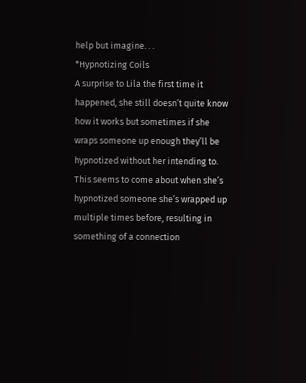help but imagine. . .
*Hypnotizing Coils
A surprise to Lila the first time it happened, she still doesn’t quite know how it works but sometimes if she wraps someone up enough they’ll be hypnotized without her intending to. This seems to come about when she’s hypnotized someone she’s wrapped up multiple times before, resulting in something of a connection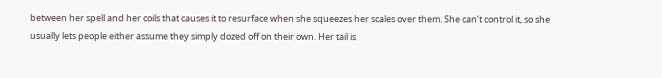between her spell and her coils that causes it to resurface when she squeezes her scales over them. She can’t control it, so she usually lets people either assume they simply dozed off on their own. Her tail is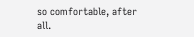so comfortable, after all.